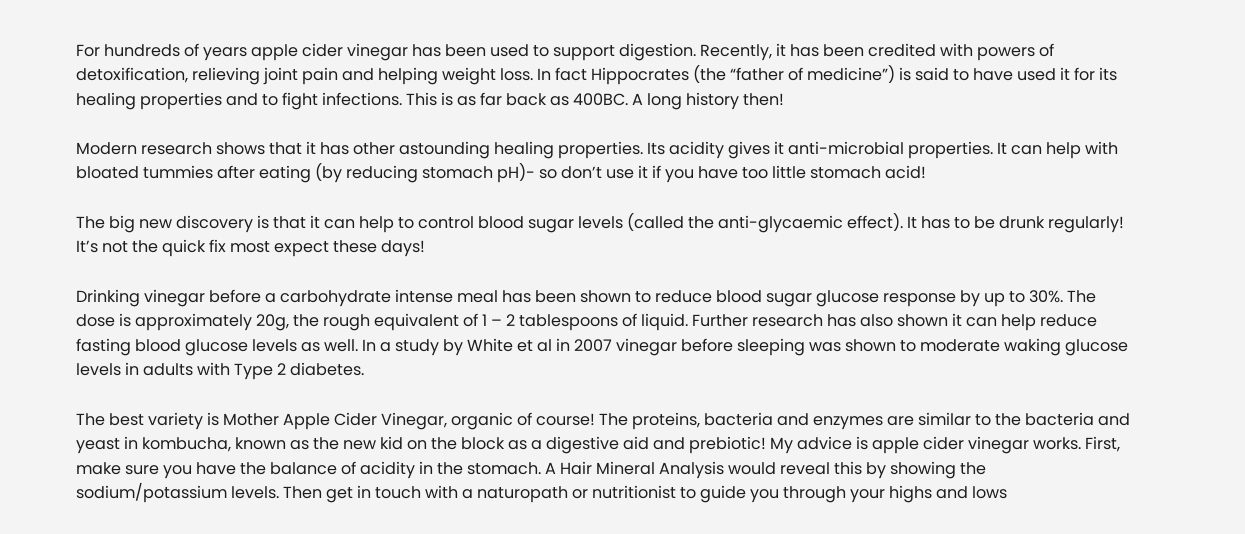For hundreds of years apple cider vinegar has been used to support digestion. Recently, it has been credited with powers of detoxification, relieving joint pain and helping weight loss. In fact Hippocrates (the “father of medicine”) is said to have used it for its healing properties and to fight infections. This is as far back as 400BC. A long history then!

Modern research shows that it has other astounding healing properties. Its acidity gives it anti-microbial properties. It can help with bloated tummies after eating (by reducing stomach pH)- so don’t use it if you have too little stomach acid!

The big new discovery is that it can help to control blood sugar levels (called the anti-glycaemic effect). It has to be drunk regularly! It’s not the quick fix most expect these days!

Drinking vinegar before a carbohydrate intense meal has been shown to reduce blood sugar glucose response by up to 30%. The dose is approximately 20g, the rough equivalent of 1 – 2 tablespoons of liquid. Further research has also shown it can help reduce fasting blood glucose levels as well. In a study by White et al in 2007 vinegar before sleeping was shown to moderate waking glucose levels in adults with Type 2 diabetes.

The best variety is Mother Apple Cider Vinegar, organic of course! The proteins, bacteria and enzymes are similar to the bacteria and yeast in kombucha, known as the new kid on the block as a digestive aid and prebiotic! My advice is apple cider vinegar works. First, make sure you have the balance of acidity in the stomach. A Hair Mineral Analysis would reveal this by showing the sodium/potassium levels. Then get in touch with a naturopath or nutritionist to guide you through your highs and lows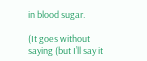in blood sugar.

(It goes without saying (but I’ll say it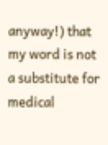anyway!) that my word is not a substitute for medical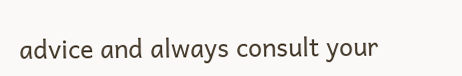advice and always consult your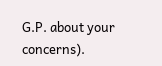G.P. about your concerns).